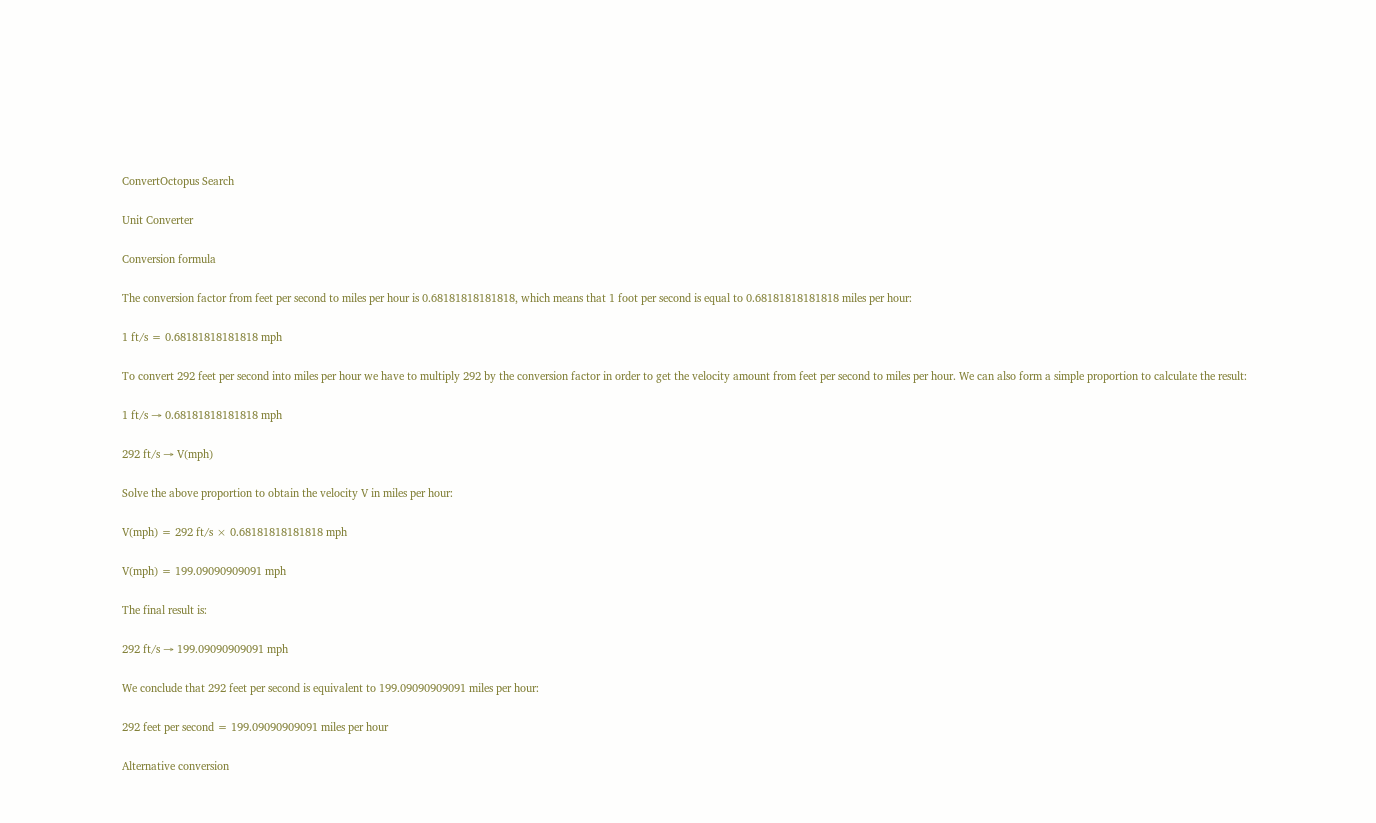ConvertOctopus Search

Unit Converter

Conversion formula

The conversion factor from feet per second to miles per hour is 0.68181818181818, which means that 1 foot per second is equal to 0.68181818181818 miles per hour:

1 ft/s = 0.68181818181818 mph

To convert 292 feet per second into miles per hour we have to multiply 292 by the conversion factor in order to get the velocity amount from feet per second to miles per hour. We can also form a simple proportion to calculate the result:

1 ft/s → 0.68181818181818 mph

292 ft/s → V(mph)

Solve the above proportion to obtain the velocity V in miles per hour:

V(mph) = 292 ft/s × 0.68181818181818 mph

V(mph) = 199.09090909091 mph

The final result is:

292 ft/s → 199.09090909091 mph

We conclude that 292 feet per second is equivalent to 199.09090909091 miles per hour:

292 feet per second = 199.09090909091 miles per hour

Alternative conversion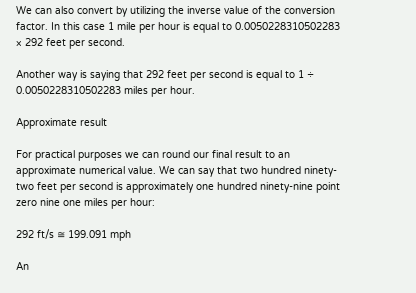We can also convert by utilizing the inverse value of the conversion factor. In this case 1 mile per hour is equal to 0.0050228310502283 × 292 feet per second.

Another way is saying that 292 feet per second is equal to 1 ÷ 0.0050228310502283 miles per hour.

Approximate result

For practical purposes we can round our final result to an approximate numerical value. We can say that two hundred ninety-two feet per second is approximately one hundred ninety-nine point zero nine one miles per hour:

292 ft/s ≅ 199.091 mph

An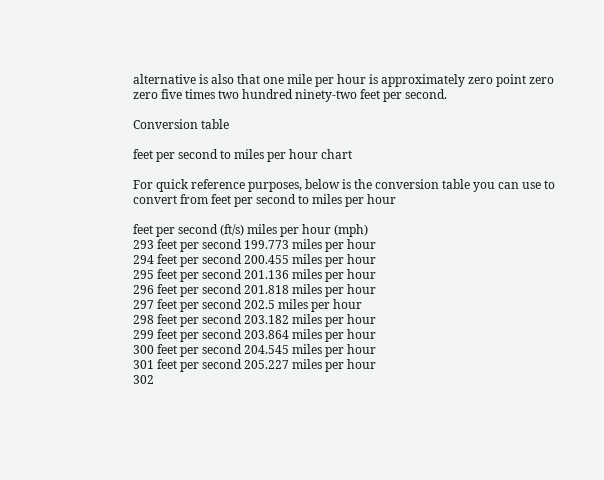alternative is also that one mile per hour is approximately zero point zero zero five times two hundred ninety-two feet per second.

Conversion table

feet per second to miles per hour chart

For quick reference purposes, below is the conversion table you can use to convert from feet per second to miles per hour

feet per second (ft/s) miles per hour (mph)
293 feet per second 199.773 miles per hour
294 feet per second 200.455 miles per hour
295 feet per second 201.136 miles per hour
296 feet per second 201.818 miles per hour
297 feet per second 202.5 miles per hour
298 feet per second 203.182 miles per hour
299 feet per second 203.864 miles per hour
300 feet per second 204.545 miles per hour
301 feet per second 205.227 miles per hour
302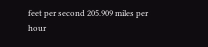feet per second 205.909 miles per hour